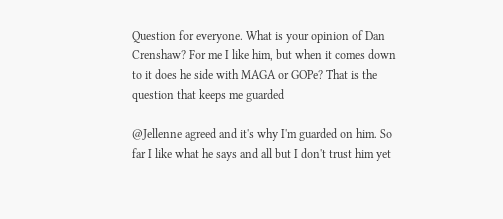Question for everyone. What is your opinion of Dan Crenshaw? For me I like him, but when it comes down to it does he side with MAGA or GOPe? That is the question that keeps me guarded

@Jellenne agreed and it's why I'm guarded on him. So far I like what he says and all but I don't trust him yet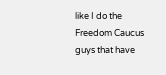like I do the Freedom Caucus guys that have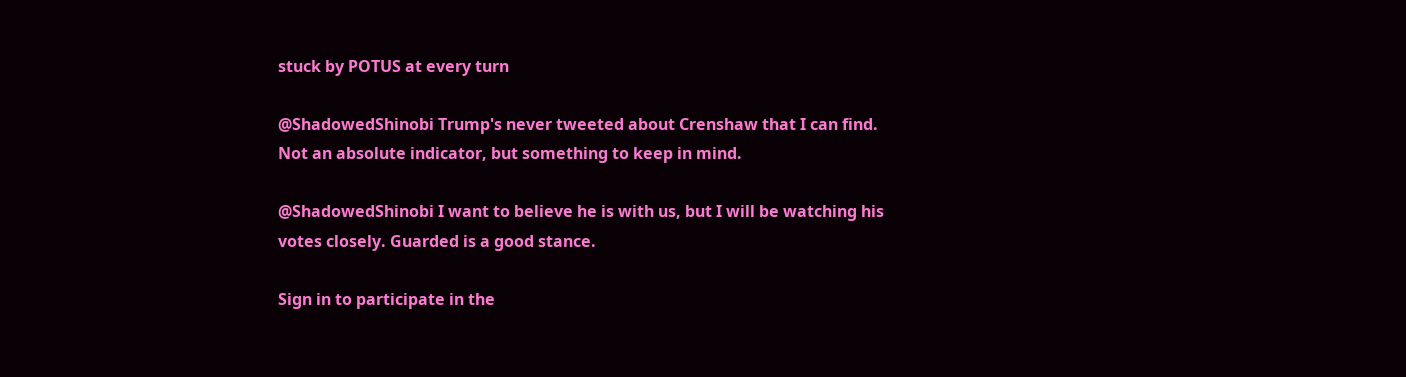stuck by POTUS at every turn

@ShadowedShinobi Trump's never tweeted about Crenshaw that I can find. Not an absolute indicator, but something to keep in mind.

@ShadowedShinobi I want to believe he is with us, but I will be watching his votes closely. Guarded is a good stance.

Sign in to participate in the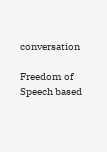conversation

Freedom of Speech based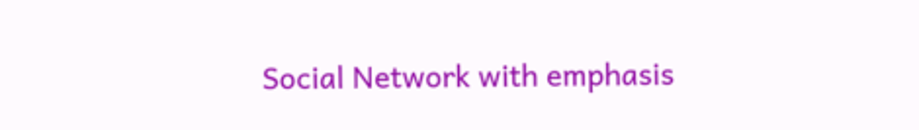Social Network with emphasis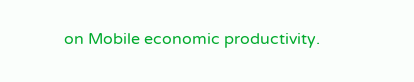on Mobile economic productivity.